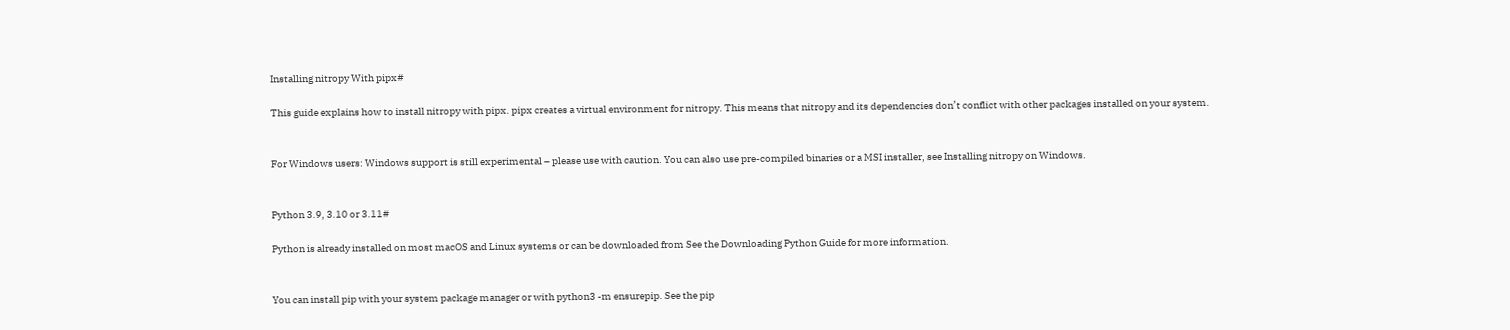Installing nitropy With pipx#

This guide explains how to install nitropy with pipx. pipx creates a virtual environment for nitropy. This means that nitropy and its dependencies don’t conflict with other packages installed on your system.


For Windows users: Windows support is still experimental – please use with caution. You can also use pre-compiled binaries or a MSI installer, see Installing nitropy on Windows.


Python 3.9, 3.10 or 3.11#

Python is already installed on most macOS and Linux systems or can be downloaded from See the Downloading Python Guide for more information.


You can install pip with your system package manager or with python3 -m ensurepip. See the pip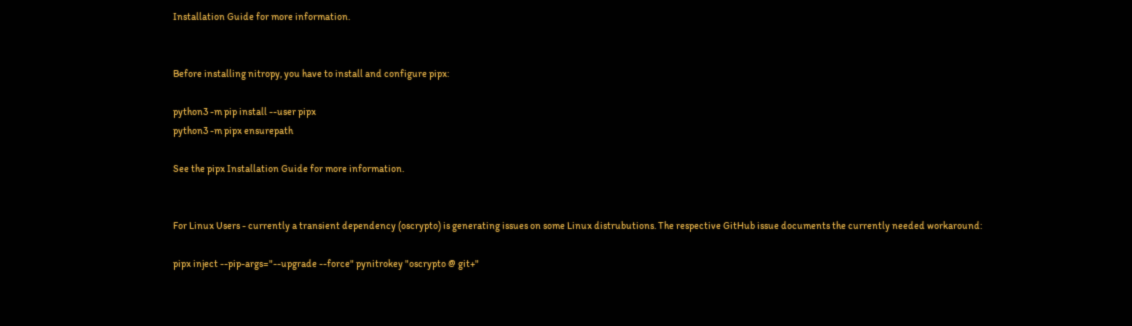Installation Guide for more information.


Before installing nitropy, you have to install and configure pipx:

python3 -m pip install --user pipx
python3 -m pipx ensurepath

See the pipx Installation Guide for more information.


For Linux Users - currently a transient dependency (oscrypto) is generating issues on some Linux distrubutions. The respective GitHub issue documents the currently needed workaround:

pipx inject --pip-args="--upgrade --force" pynitrokey "oscrypto @ git+"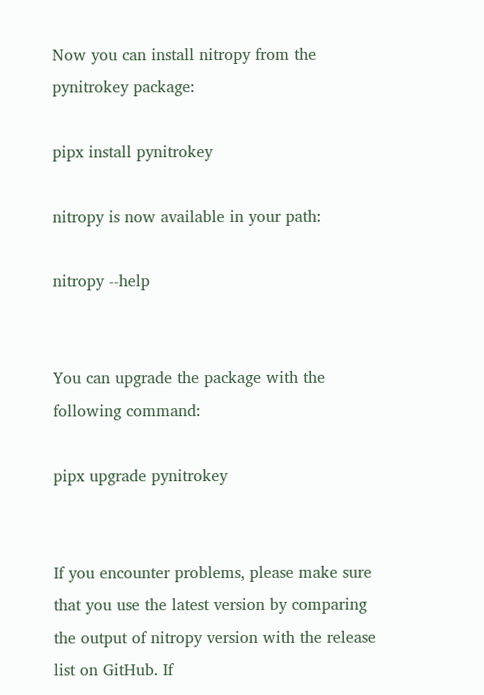Now you can install nitropy from the pynitrokey package:

pipx install pynitrokey

nitropy is now available in your path:

nitropy --help


You can upgrade the package with the following command:

pipx upgrade pynitrokey


If you encounter problems, please make sure that you use the latest version by comparing the output of nitropy version with the release list on GitHub. If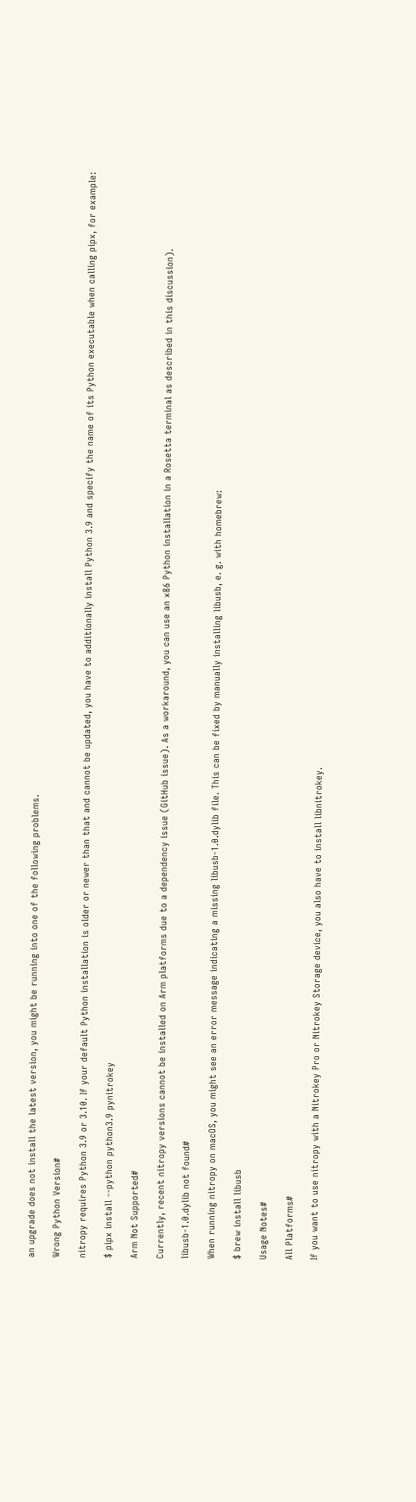an upgrade does not install the latest version, you might be running into one of the following problems.

Wrong Python Version#

nitropy requires Python 3.9 or 3.10. If your default Python installation is older or newer than that and cannot be updated, you have to additionally install Python 3.9 and specify the name of its Python executable when calling pipx, for example:

$ pipx install --python python3.9 pynitrokey

Arm Not Supported#

Currently, recent nitropy versions cannot be installed on Arm platforms due to a dependency issue (GitHub issue). As a workaround, you can use an x86 Python installation in a Rosetta terminal as described in this discussion).

libusb-1.0.dylib not found#

When running nitropy on macOS, you might see an error message indicating a missing libusb-1.0.dylib file. This can be fixed by manually installing libusb, e. g. with homebrew:

$ brew install libusb

Usage Notes#

All Platforms#

If you want to use nitropy with a Nitrokey Pro or Nitrokey Storage device, you also have to install libnitrokey.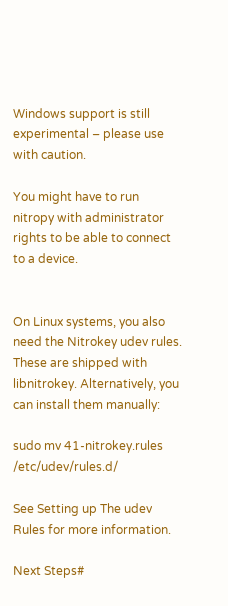Windows support is still experimental – please use with caution.

You might have to run nitropy with administrator rights to be able to connect to a device.


On Linux systems, you also need the Nitrokey udev rules. These are shipped with libnitrokey. Alternatively, you can install them manually:

sudo mv 41-nitrokey.rules /etc/udev/rules.d/

See Setting up The udev Rules for more information.

Next Steps#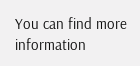You can find more information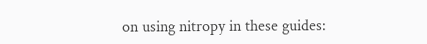on using nitropy in these guides: